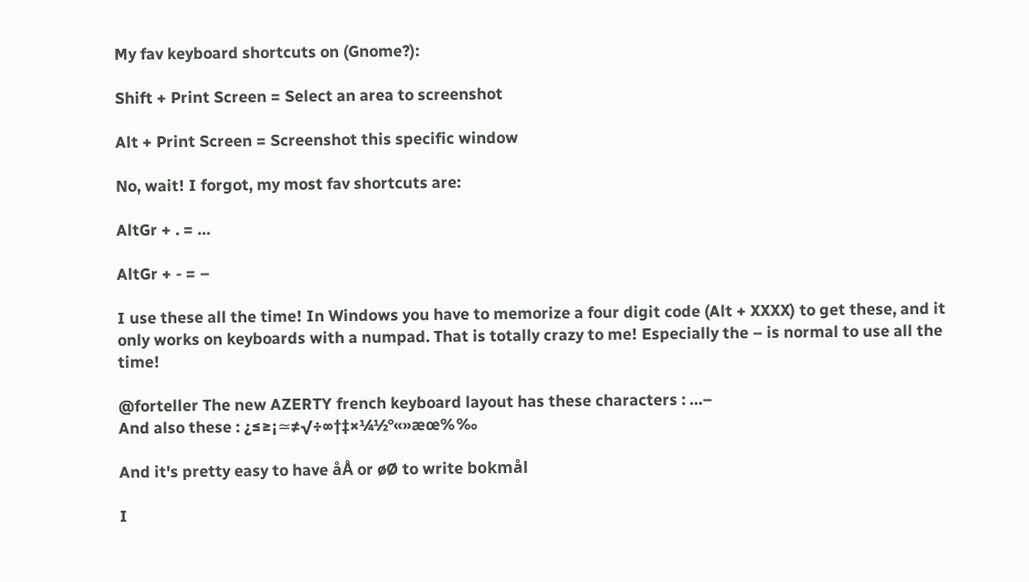My fav keyboard shortcuts on (Gnome?):

Shift + Print Screen = Select an area to screenshot

Alt + Print Screen = Screenshot this specific window

No, wait! I forgot, my most fav shortcuts are:

AltGr + . = …

AltGr + - = –

I use these all the time! In Windows you have to memorize a four digit code (Alt + XXXX) to get these, and it only works on keyboards with a numpad. That is totally crazy to me! Especially the – is normal to use all the time!

@forteller The new AZERTY french keyboard layout has these characters : …–
And also these : ¿≤≥¡≃≠√÷∞†‡×¼½°«»æœ%‰

And it's pretty easy to have åÅ or øØ to write bokmål

I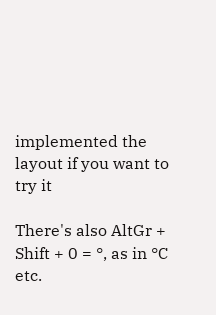implemented the layout if you want to try it

There's also AltGr + Shift + 0 = °, as in °C etc.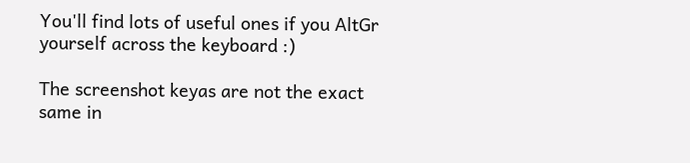You'll find lots of useful ones if you AltGr yourself across the keyboard :)

The screenshot keyas are not the exact same in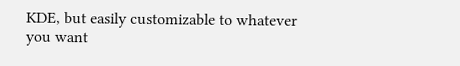KDE, but easily customizable to whatever you want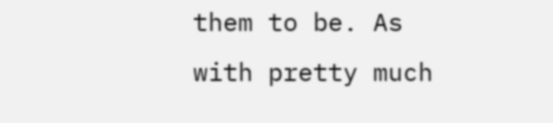them to be. As with pretty much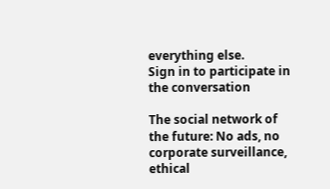everything else.
Sign in to participate in the conversation

The social network of the future: No ads, no corporate surveillance, ethical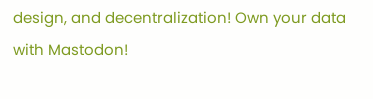design, and decentralization! Own your data with Mastodon!